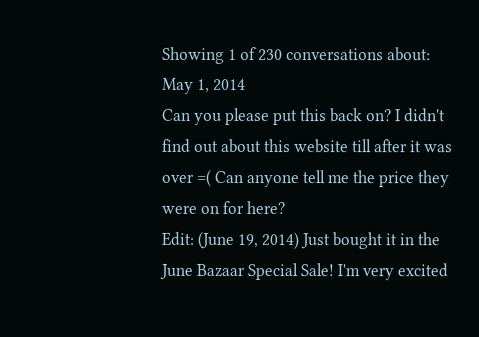Showing 1 of 230 conversations about:
May 1, 2014
Can you please put this back on? I didn't find out about this website till after it was over =( Can anyone tell me the price they were on for here?
Edit: (June 19, 2014) Just bought it in the June Bazaar Special Sale! I'm very excited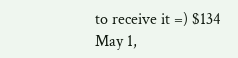to receive it =) $134
May 1,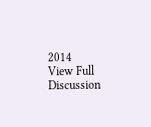2014
View Full Discussion